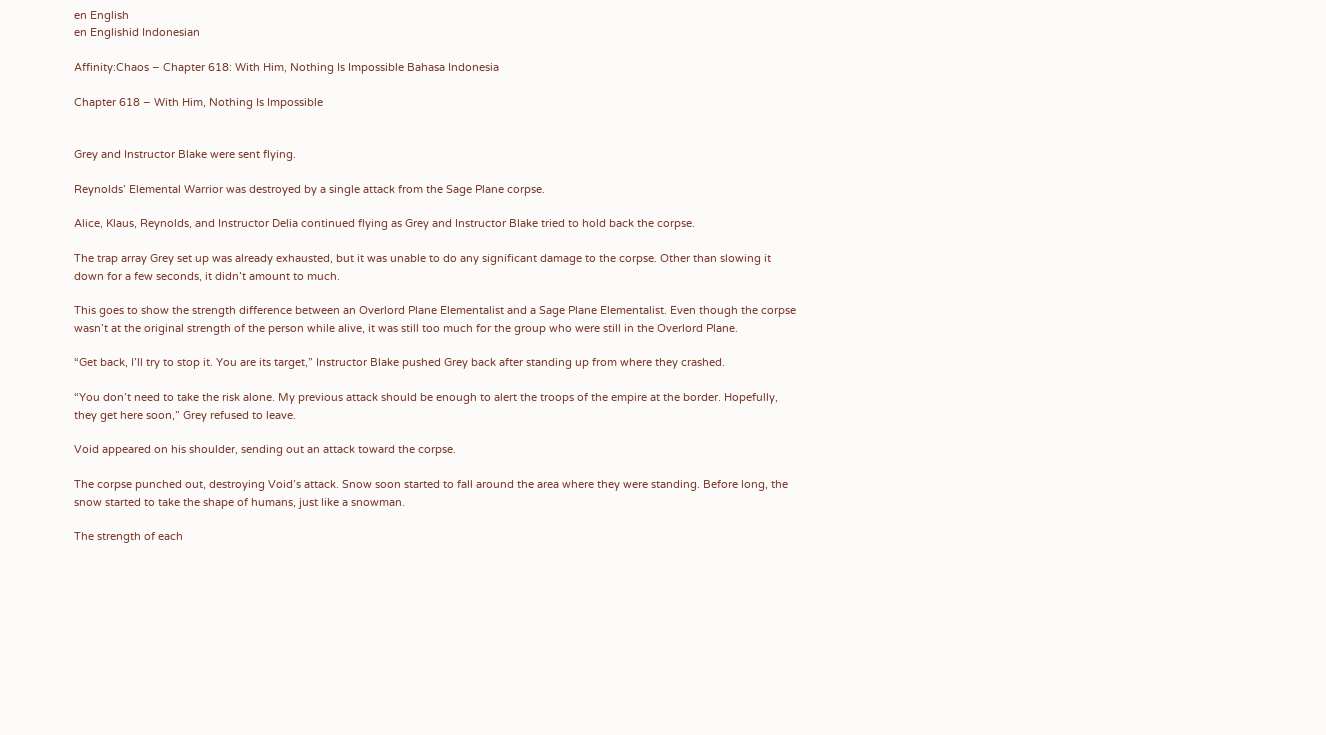en English
en Englishid Indonesian

Affinity:Chaos – Chapter 618: With Him, Nothing Is Impossible Bahasa Indonesia

Chapter 618 – With Him, Nothing Is Impossible


Grey and Instructor Blake were sent flying.

Reynolds’ Elemental Warrior was destroyed by a single attack from the Sage Plane corpse.

Alice, Klaus, Reynolds, and Instructor Delia continued flying as Grey and Instructor Blake tried to hold back the corpse.

The trap array Grey set up was already exhausted, but it was unable to do any significant damage to the corpse. Other than slowing it down for a few seconds, it didn’t amount to much.

This goes to show the strength difference between an Overlord Plane Elementalist and a Sage Plane Elementalist. Even though the corpse wasn’t at the original strength of the person while alive, it was still too much for the group who were still in the Overlord Plane.

“Get back, I’ll try to stop it. You are its target,” Instructor Blake pushed Grey back after standing up from where they crashed.

“You don’t need to take the risk alone. My previous attack should be enough to alert the troops of the empire at the border. Hopefully, they get here soon,” Grey refused to leave.

Void appeared on his shoulder, sending out an attack toward the corpse.

The corpse punched out, destroying Void’s attack. Snow soon started to fall around the area where they were standing. Before long, the snow started to take the shape of humans, just like a snowman.

The strength of each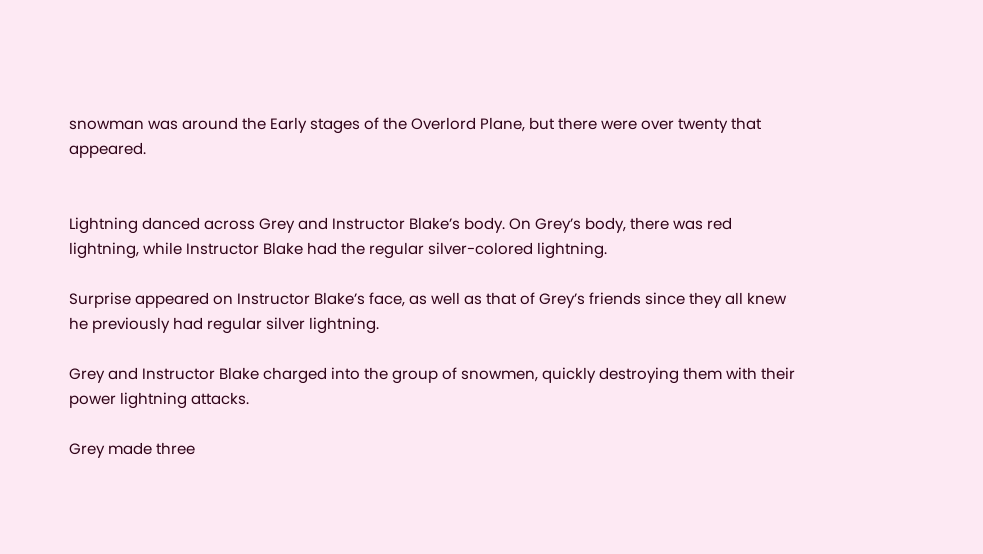snowman was around the Early stages of the Overlord Plane, but there were over twenty that appeared.


Lightning danced across Grey and Instructor Blake’s body. On Grey’s body, there was red lightning, while Instructor Blake had the regular silver-colored lightning.

Surprise appeared on Instructor Blake’s face, as well as that of Grey’s friends since they all knew he previously had regular silver lightning.

Grey and Instructor Blake charged into the group of snowmen, quickly destroying them with their power lightning attacks.

Grey made three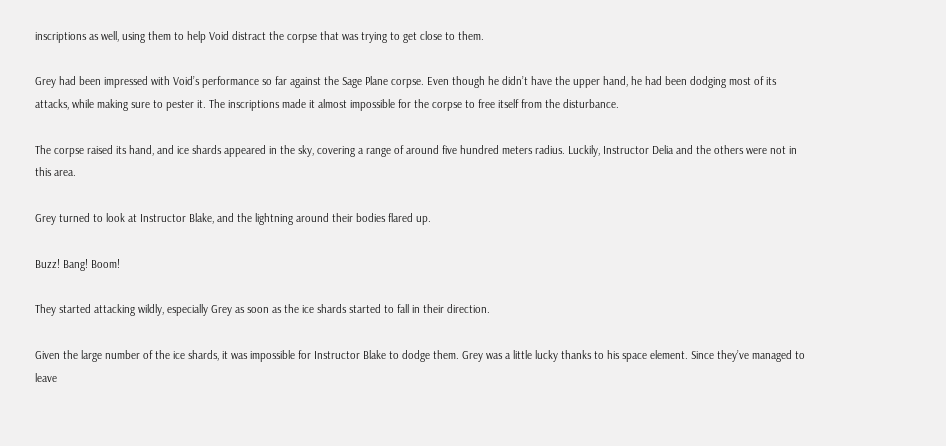inscriptions as well, using them to help Void distract the corpse that was trying to get close to them.

Grey had been impressed with Void’s performance so far against the Sage Plane corpse. Even though he didn’t have the upper hand, he had been dodging most of its attacks, while making sure to pester it. The inscriptions made it almost impossible for the corpse to free itself from the disturbance.

The corpse raised its hand, and ice shards appeared in the sky, covering a range of around five hundred meters radius. Luckily, Instructor Delia and the others were not in this area.

Grey turned to look at Instructor Blake, and the lightning around their bodies flared up.

Buzz! Bang! Boom!

They started attacking wildly, especially Grey as soon as the ice shards started to fall in their direction.

Given the large number of the ice shards, it was impossible for Instructor Blake to dodge them. Grey was a little lucky thanks to his space element. Since they’ve managed to leave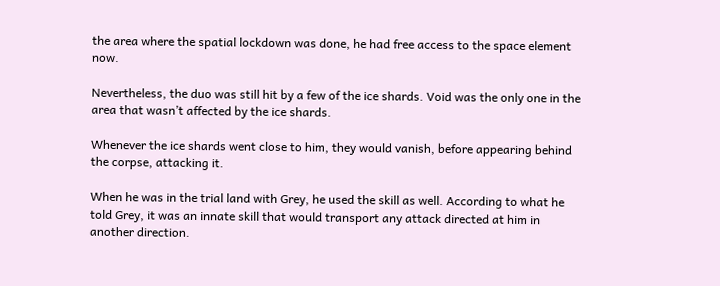the area where the spatial lockdown was done, he had free access to the space element now.

Nevertheless, the duo was still hit by a few of the ice shards. Void was the only one in the area that wasn’t affected by the ice shards.

Whenever the ice shards went close to him, they would vanish, before appearing behind the corpse, attacking it.

When he was in the trial land with Grey, he used the skill as well. According to what he told Grey, it was an innate skill that would transport any attack directed at him in another direction.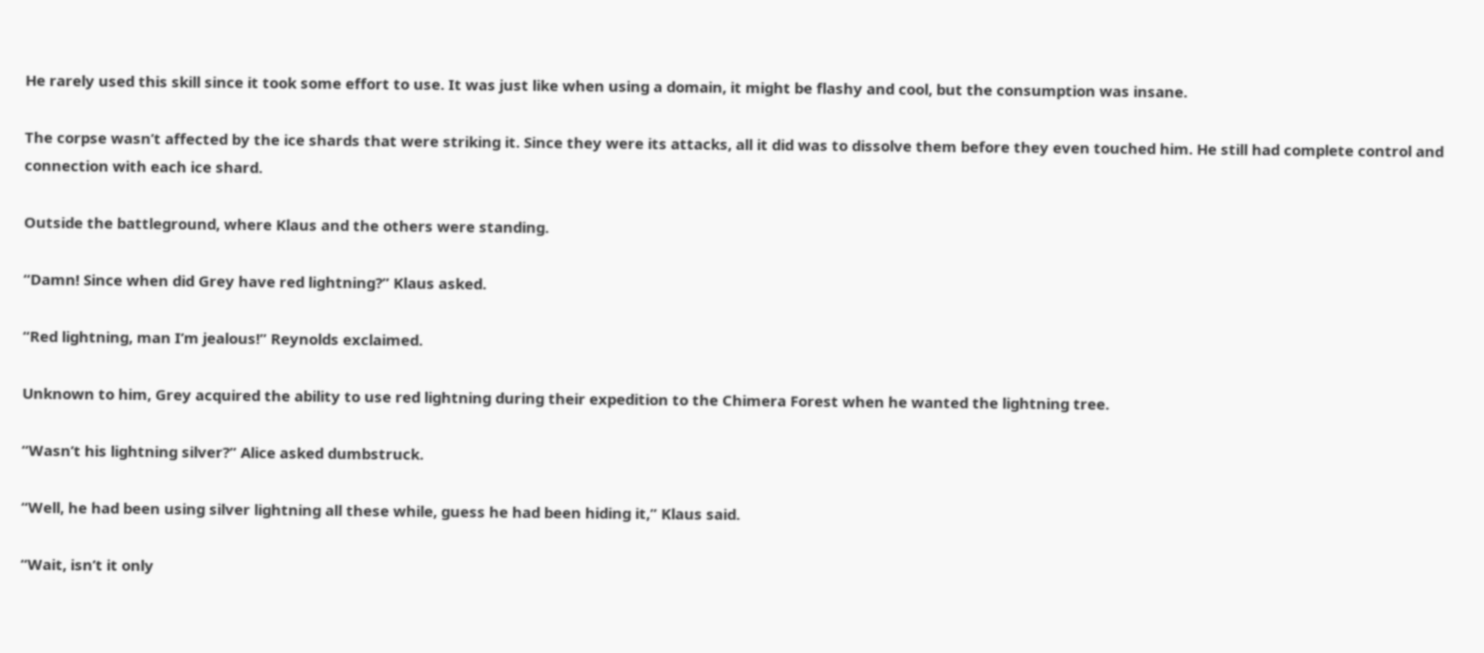He rarely used this skill since it took some effort to use. It was just like when using a domain, it might be flashy and cool, but the consumption was insane.

The corpse wasn’t affected by the ice shards that were striking it. Since they were its attacks, all it did was to dissolve them before they even touched him. He still had complete control and connection with each ice shard.

Outside the battleground, where Klaus and the others were standing.

“Damn! Since when did Grey have red lightning?” Klaus asked.

“Red lightning, man I’m jealous!” Reynolds exclaimed.

Unknown to him, Grey acquired the ability to use red lightning during their expedition to the Chimera Forest when he wanted the lightning tree.

“Wasn’t his lightning silver?” Alice asked dumbstruck.

“Well, he had been using silver lightning all these while, guess he had been hiding it,” Klaus said.

“Wait, isn’t it only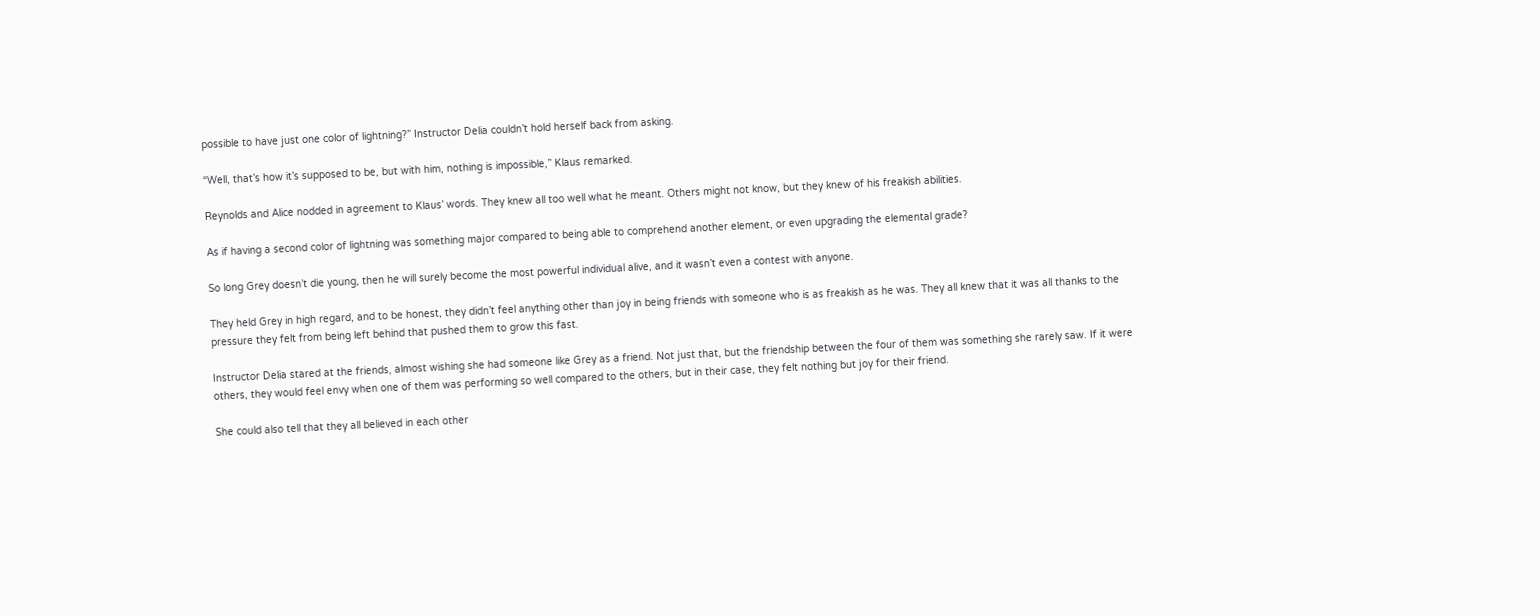possible to have just one color of lightning?” Instructor Delia couldn’t hold herself back from asking.

“Well, that’s how it’s supposed to be, but with him, nothing is impossible,” Klaus remarked.

Reynolds and Alice nodded in agreement to Klaus’ words. They knew all too well what he meant. Others might not know, but they knew of his freakish abilities.

As if having a second color of lightning was something major compared to being able to comprehend another element, or even upgrading the elemental grade?

So long Grey doesn’t die young, then he will surely become the most powerful individual alive, and it wasn’t even a contest with anyone.

They held Grey in high regard, and to be honest, they didn’t feel anything other than joy in being friends with someone who is as freakish as he was. They all knew that it was all thanks to the pressure they felt from being left behind that pushed them to grow this fast.

Instructor Delia stared at the friends, almost wishing she had someone like Grey as a friend. Not just that, but the friendship between the four of them was something she rarely saw. If it were others, they would feel envy when one of them was performing so well compared to the others, but in their case, they felt nothing but joy for their friend.

She could also tell that they all believed in each other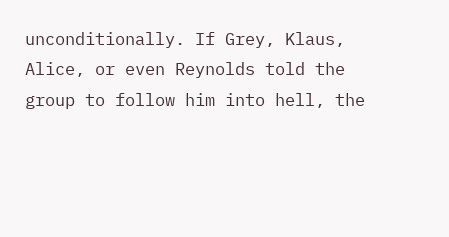unconditionally. If Grey, Klaus, Alice, or even Reynolds told the group to follow him into hell, the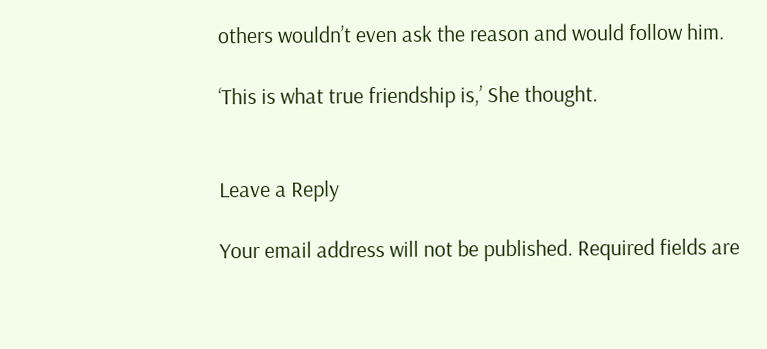others wouldn’t even ask the reason and would follow him.

‘This is what true friendship is,’ She thought.


Leave a Reply

Your email address will not be published. Required fields are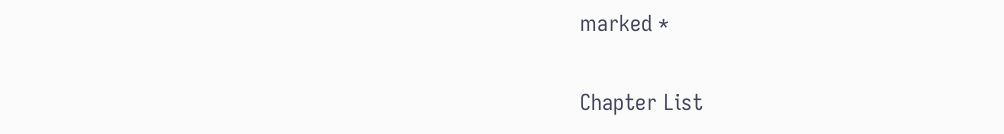marked *

Chapter List